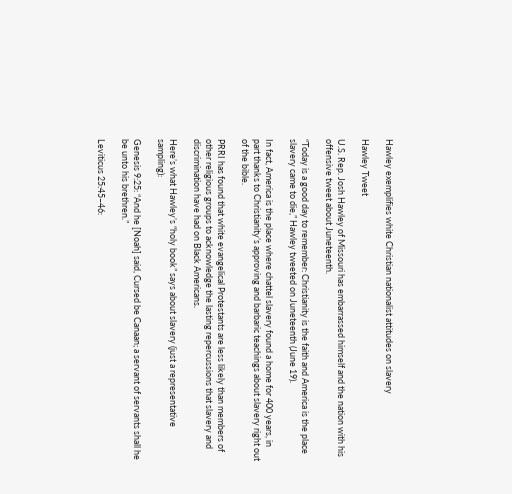Hawley exemplifies white Christian nationalist attitudes on slavery

Hawley Tweet

U.S. Rep. Josh Hawley of Missouri has embarrassed himself and the nation with his offensive tweet about Juneteenth.

“Today is a good day to remember: Christianity is the faith and America is the place slavery came to die,” Hawley tweeted on Juneteenth (June 19).

In fact, America is the place where chattel slavery found a home for 400 years, in part thanks to Christianity’s approving and barbaric teachings about slavery right out of the bible.

PRRI has found that white evangelical Protestants are less likely than members of other religious groups to acknowledge the lasting repercussions that slavery and discrimination have had on Black Americans.

Here’s what Hawley’s “holy book” says about slavery (just a representative sampling):

Genesis 9:25: “And he [Noah] said, Cursed be Canaan; a servant of servants shall he be unto his brethren.”

Leviticus 25:45–46: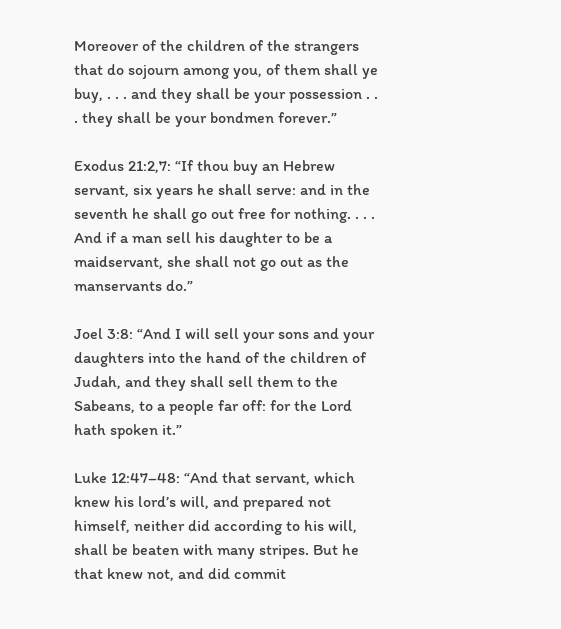Moreover of the children of the strangers that do sojourn among you, of them shall ye buy, . . . and they shall be your possession . . . they shall be your bondmen forever.”

Exodus 21:2,7: “If thou buy an Hebrew servant, six years he shall serve: and in the seventh he shall go out free for nothing. . . . And if a man sell his daughter to be a maidservant, she shall not go out as the manservants do.”

Joel 3:8: “And I will sell your sons and your daughters into the hand of the children of Judah, and they shall sell them to the Sabeans, to a people far off: for the Lord hath spoken it.”

Luke 12:47–48: “And that servant, which knew his lord’s will, and prepared not himself, neither did according to his will, shall be beaten with many stripes. But he that knew not, and did commit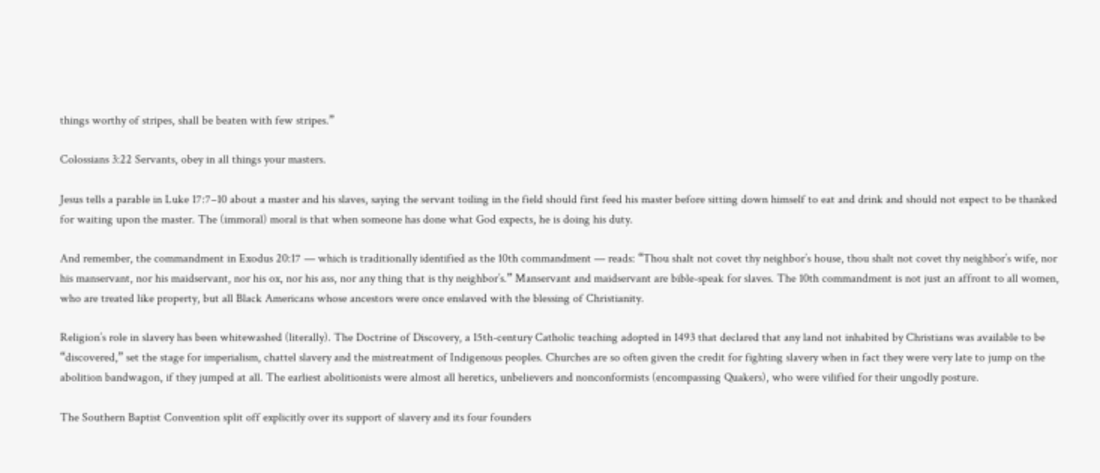things worthy of stripes, shall be beaten with few stripes.”

Colossians 3:22 Servants, obey in all things your masters.

Jesus tells a parable in Luke 17:7–10 about a master and his slaves, saying the servant toiling in the field should first feed his master before sitting down himself to eat and drink and should not expect to be thanked for waiting upon the master. The (immoral) moral is that when someone has done what God expects, he is doing his duty.

And remember, the commandment in Exodus 20:17 — which is traditionally identified as the 10th commandment — reads: “Thou shalt not covet thy neighbor’s house, thou shalt not covet thy neighbor’s wife, nor his manservant, nor his maidservant, nor his ox, nor his ass, nor any thing that is thy neighbor’s.” Manservant and maidservant are bible-speak for slaves. The 10th commandment is not just an affront to all women, who are treated like property, but all Black Americans whose ancestors were once enslaved with the blessing of Christianity.

Religion’s role in slavery has been whitewashed (literally). The Doctrine of Discovery, a 15th-century Catholic teaching adopted in 1493 that declared that any land not inhabited by Christians was available to be “discovered,” set the stage for imperialism, chattel slavery and the mistreatment of Indigenous peoples. Churches are so often given the credit for fighting slavery when in fact they were very late to jump on the abolition bandwagon, if they jumped at all. The earliest abolitionists were almost all heretics, unbelievers and nonconformists (encompassing Quakers), who were vilified for their ungodly posture.

The Southern Baptist Convention split off explicitly over its support of slavery and its four founders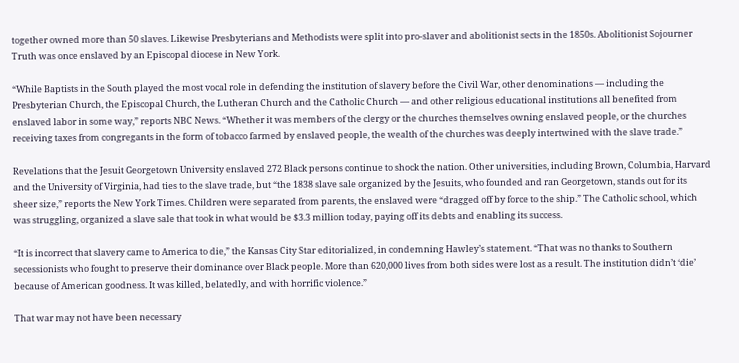together owned more than 50 slaves. Likewise Presbyterians and Methodists were split into pro-slaver and abolitionist sects in the 1850s. Abolitionist Sojourner Truth was once enslaved by an Episcopal diocese in New York.

“While Baptists in the South played the most vocal role in defending the institution of slavery before the Civil War, other denominations — including the Presbyterian Church, the Episcopal Church, the Lutheran Church and the Catholic Church — and other religious educational institutions all benefited from enslaved labor in some way,” reports NBC News. “Whether it was members of the clergy or the churches themselves owning enslaved people, or the churches receiving taxes from congregants in the form of tobacco farmed by enslaved people, the wealth of the churches was deeply intertwined with the slave trade.”

Revelations that the Jesuit Georgetown University enslaved 272 Black persons continue to shock the nation. Other universities, including Brown, Columbia, Harvard and the University of Virginia, had ties to the slave trade, but “the 1838 slave sale organized by the Jesuits, who founded and ran Georgetown, stands out for its sheer size,” reports the New York Times. Children were separated from parents, the enslaved were “dragged off by force to the ship.” The Catholic school, which was struggling, organized a slave sale that took in what would be $3.3 million today, paying off its debts and enabling its success.

“It is incorrect that slavery came to America to die,” the Kansas City Star editorialized, in condemning Hawley’s statement. “That was no thanks to Southern secessionists who fought to preserve their dominance over Black people. More than 620,000 lives from both sides were lost as a result. The institution didn’t ‘die’ because of American goodness. It was killed, belatedly, and with horrific violence.”

That war may not have been necessary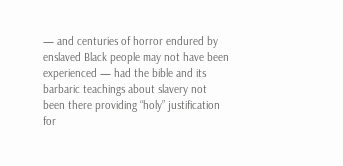— and centuries of horror endured by enslaved Black people may not have been experienced — had the bible and its barbaric teachings about slavery not been there providing “holy” justification for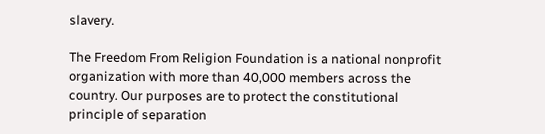slavery.

The Freedom From Religion Foundation is a national nonprofit organization with more than 40,000 members across the country. Our purposes are to protect the constitutional principle of separation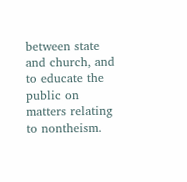between state and church, and to educate the public on matters relating to nontheism.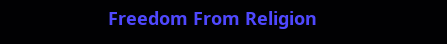Freedom From Religion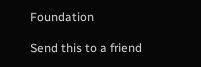Foundation

Send this to a friend